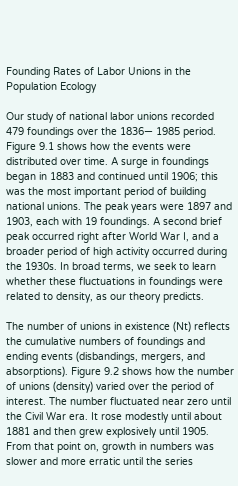Founding Rates of Labor Unions in the Population Ecology

Our study of national labor unions recorded 479 foundings over the 1836— 1985 period. Figure 9.1 shows how the events were distributed over time. A surge in foundings began in 1883 and continued until 1906; this was the most important period of building national unions. The peak years were 1897 and 1903, each with 19 foundings. A second brief peak occurred right after World War I, and a broader period of high activity occurred during the 1930s. In broad terms, we seek to learn whether these fluctuations in foundings were related to density, as our theory predicts.

The number of unions in existence (Nt) reflects the cumulative numbers of foundings and ending events (disbandings, mergers, and absorptions). Figure 9.2 shows how the number of unions (density) varied over the period of interest. The number fluctuated near zero until the Civil War era. It rose modestly until about 1881 and then grew explosively until 1905. From that point on, growth in numbers was slower and more erratic until the series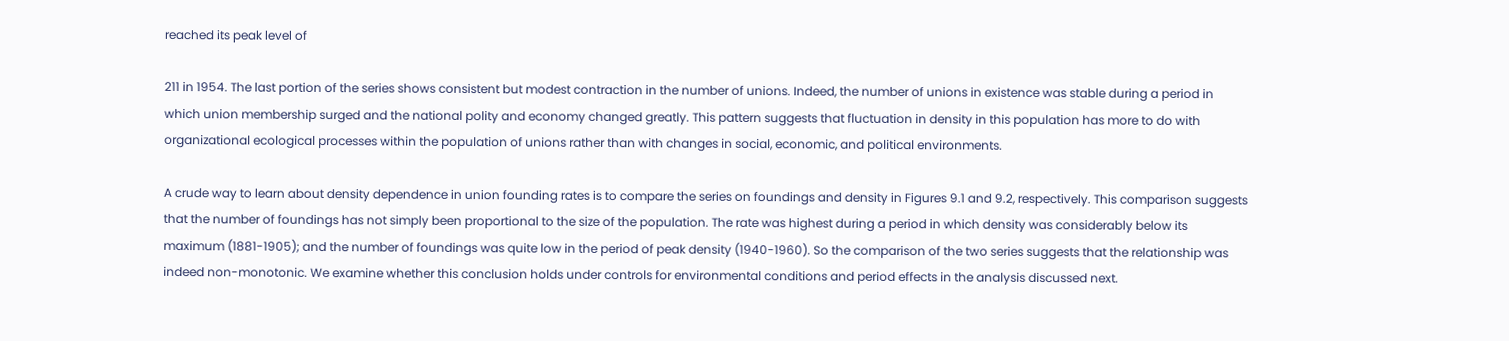reached its peak level of

211 in 1954. The last portion of the series shows consistent but modest contraction in the number of unions. Indeed, the number of unions in existence was stable during a period in which union membership surged and the national polity and economy changed greatly. This pattern suggests that fluctuation in density in this population has more to do with organizational ecological processes within the population of unions rather than with changes in social, economic, and political environments.

A crude way to learn about density dependence in union founding rates is to compare the series on foundings and density in Figures 9.1 and 9.2, respectively. This comparison suggests that the number of foundings has not simply been proportional to the size of the population. The rate was highest during a period in which density was considerably below its maximum (1881-1905); and the number of foundings was quite low in the period of peak density (1940-1960). So the comparison of the two series suggests that the relationship was indeed non-monotonic. We examine whether this conclusion holds under controls for environmental conditions and period effects in the analysis discussed next.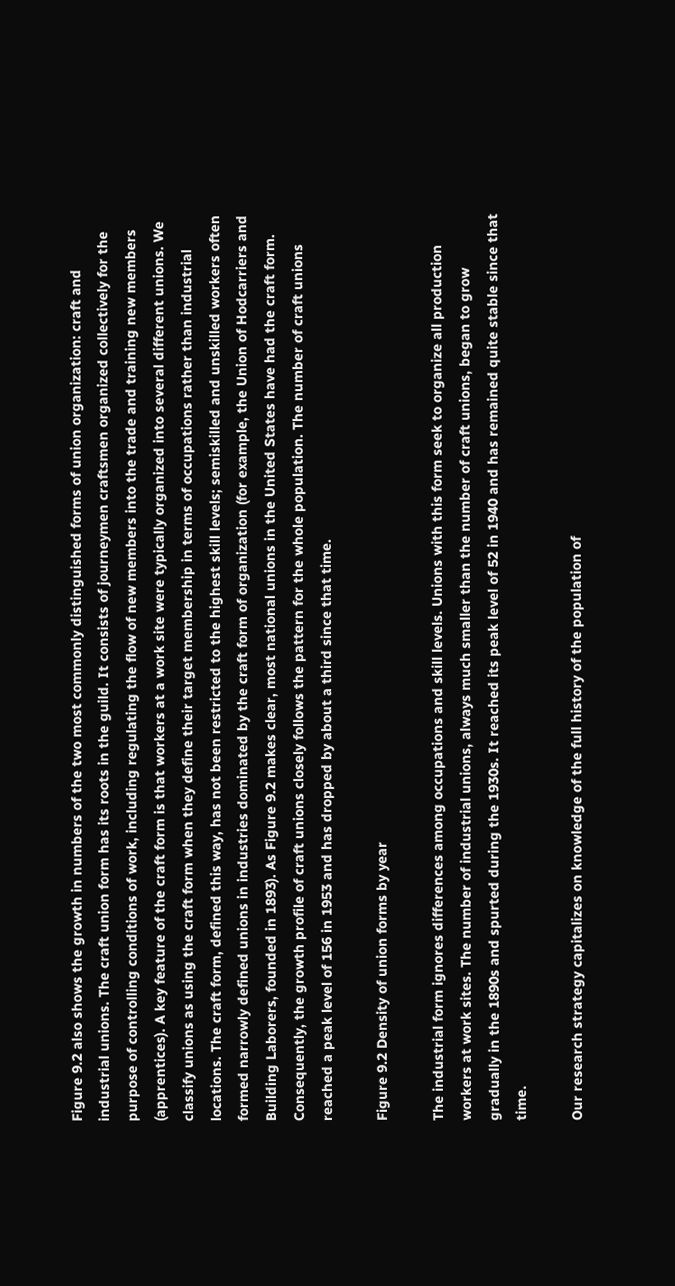Figure 9.2 also shows the growth in numbers of the two most commonly distinguished forms of union organization: craft and industrial unions. The craft union form has its roots in the guild. It consists of journeymen craftsmen organized collectively for the purpose of controlling conditions of work, including regulating the flow of new members into the trade and training new members (apprentices). A key feature of the craft form is that workers at a work site were typically organized into several different unions. We classify unions as using the craft form when they define their target membership in terms of occupations rather than industrial locations. The craft form, defined this way, has not been restricted to the highest skill levels; semiskilled and unskilled workers often formed narrowly defined unions in industries dominated by the craft form of organization (for example, the Union of Hodcarriers and Building Laborers, founded in 1893). As Figure 9.2 makes clear, most national unions in the United States have had the craft form. Consequently, the growth profile of craft unions closely follows the pattern for the whole population. The number of craft unions reached a peak level of 156 in 1953 and has dropped by about a third since that time.

Figure 9.2 Density of union forms by year

The industrial form ignores differences among occupations and skill levels. Unions with this form seek to organize all production workers at work sites. The number of industrial unions, always much smaller than the number of craft unions, began to grow gradually in the 1890s and spurted during the 1930s. It reached its peak level of 52 in 1940 and has remained quite stable since that time.

Our research strategy capitalizes on knowledge of the full history of the population of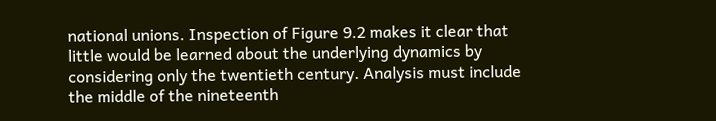national unions. Inspection of Figure 9.2 makes it clear that little would be learned about the underlying dynamics by considering only the twentieth century. Analysis must include the middle of the nineteenth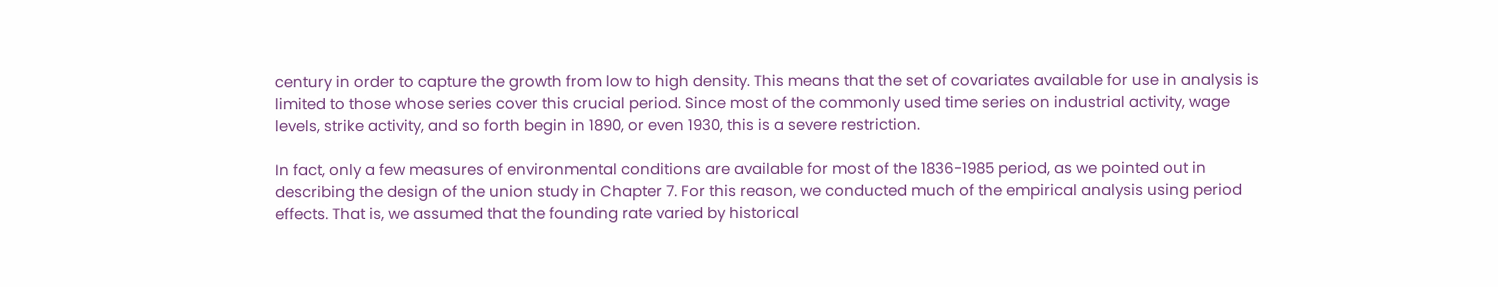century in order to capture the growth from low to high density. This means that the set of covariates available for use in analysis is limited to those whose series cover this crucial period. Since most of the commonly used time series on industrial activity, wage levels, strike activity, and so forth begin in 1890, or even 1930, this is a severe restriction.

In fact, only a few measures of environmental conditions are available for most of the 1836-1985 period, as we pointed out in describing the design of the union study in Chapter 7. For this reason, we conducted much of the empirical analysis using period effects. That is, we assumed that the founding rate varied by historical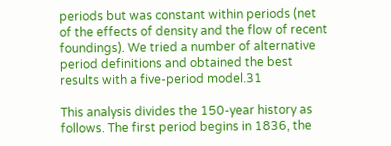periods but was constant within periods (net of the effects of density and the flow of recent foundings). We tried a number of alternative period definitions and obtained the best results with a five-period model.31

This analysis divides the 150-year history as follows. The first period begins in 1836, the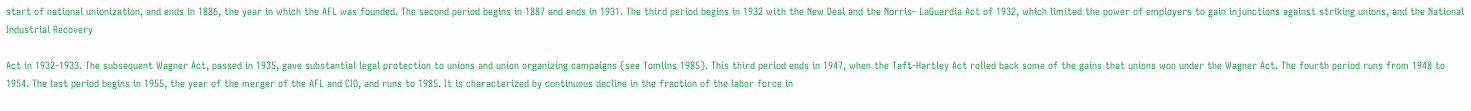start of national unionization, and ends in 1886, the year in which the AFL was founded. The second period begins in 1887 and ends in 1931. The third period begins in 1932 with the New Deal and the Norris- LaGuardia Act of 1932, which limited the power of employers to gain injunctions against striking unions, and the National Industrial Recovery

Act in 1932-1933. The subsequent Wagner Act, passed in 1935, gave substantial legal protection to unions and union organizing campaigns (see Tomlins 1985). This third period ends in 1947, when the Taft-Hartley Act rolled back some of the gains that unions won under the Wagner Act. The fourth period runs from 1948 to 1954. The last period begins in 1955, the year of the merger of the AFL and CIO, and runs to 1985. It is characterized by continuous decline in the fraction of the labor force in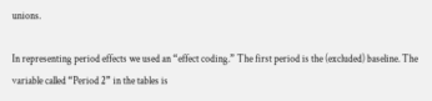unions.

In representing period effects we used an “effect coding.” The first period is the (excluded) baseline. The variable called “Period 2” in the tables is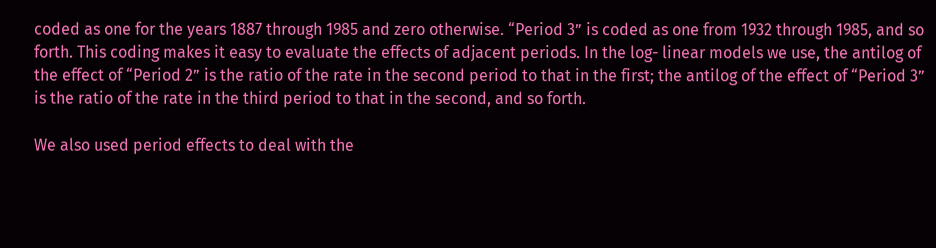coded as one for the years 1887 through 1985 and zero otherwise. “Period 3” is coded as one from 1932 through 1985, and so forth. This coding makes it easy to evaluate the effects of adjacent periods. In the log- linear models we use, the antilog of the effect of “Period 2” is the ratio of the rate in the second period to that in the first; the antilog of the effect of “Period 3” is the ratio of the rate in the third period to that in the second, and so forth.

We also used period effects to deal with the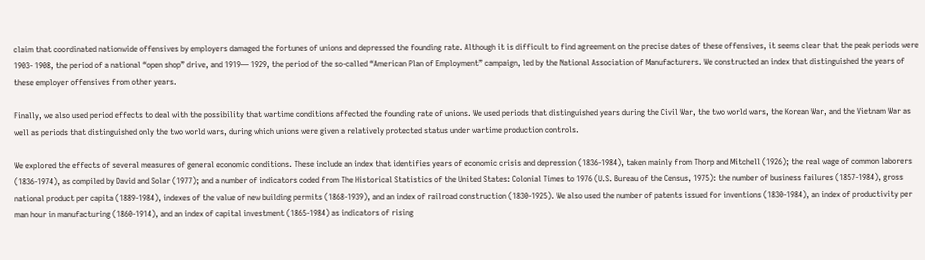claim that coordinated nationwide offensives by employers damaged the fortunes of unions and depressed the founding rate. Although it is difficult to find agreement on the precise dates of these offensives, it seems clear that the peak periods were 1903- 1908, the period of a national “open shop” drive, and 1919— 1929, the period of the so-called “American Plan of Employment” campaign, led by the National Association of Manufacturers. We constructed an index that distinguished the years of these employer offensives from other years.

Finally, we also used period effects to deal with the possibility that wartime conditions affected the founding rate of unions. We used periods that distinguished years during the Civil War, the two world wars, the Korean War, and the Vietnam War as well as periods that distinguished only the two world wars, during which unions were given a relatively protected status under wartime production controls.

We explored the effects of several measures of general economic conditions. These include an index that identifies years of economic crisis and depression (1836-1984), taken mainly from Thorp and Mitchell (1926); the real wage of common laborers (1836-1974), as compiled by David and Solar (1977); and a number of indicators coded from The Historical Statistics of the United States: Colonial Times to 1976 (U.S. Bureau of the Census, 1975): the number of business failures (1857-1984), gross national product per capita (1889-1984), indexes of the value of new building permits (1868-1939), and an index of railroad construction (1830-1925). We also used the number of patents issued for inventions (1830-1984), an index of productivity per man hour in manufacturing (1860-1914), and an index of capital investment (1865-1984) as indicators of rising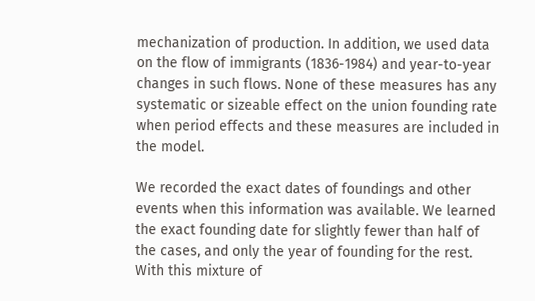mechanization of production. In addition, we used data on the flow of immigrants (1836-1984) and year-to-year changes in such flows. None of these measures has any systematic or sizeable effect on the union founding rate when period effects and these measures are included in the model.

We recorded the exact dates of foundings and other events when this information was available. We learned the exact founding date for slightly fewer than half of the cases, and only the year of founding for the rest. With this mixture of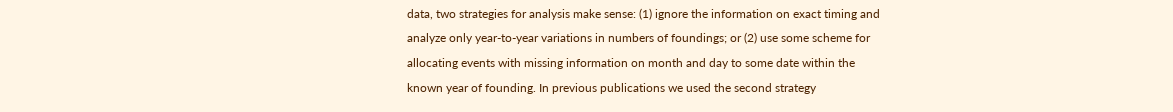data, two strategies for analysis make sense: (1) ignore the information on exact timing and analyze only year-to-year variations in numbers of foundings; or (2) use some scheme for allocating events with missing information on month and day to some date within the known year of founding. In previous publications we used the second strategy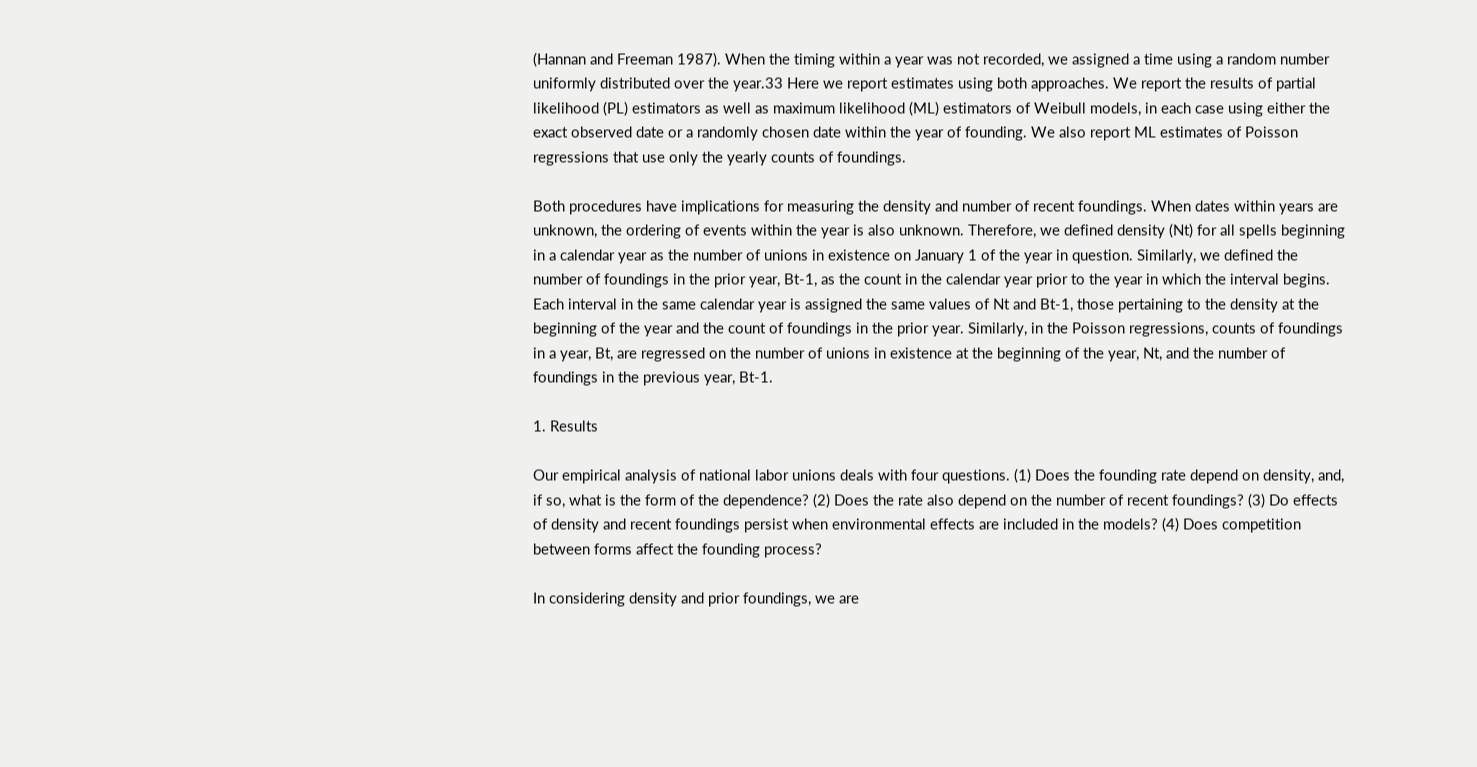(Hannan and Freeman 1987). When the timing within a year was not recorded, we assigned a time using a random number uniformly distributed over the year.33 Here we report estimates using both approaches. We report the results of partial likelihood (PL) estimators as well as maximum likelihood (ML) estimators of Weibull models, in each case using either the exact observed date or a randomly chosen date within the year of founding. We also report ML estimates of Poisson regressions that use only the yearly counts of foundings.

Both procedures have implications for measuring the density and number of recent foundings. When dates within years are unknown, the ordering of events within the year is also unknown. Therefore, we defined density (Nt) for all spells beginning in a calendar year as the number of unions in existence on January 1 of the year in question. Similarly, we defined the number of foundings in the prior year, Bt-1, as the count in the calendar year prior to the year in which the interval begins. Each interval in the same calendar year is assigned the same values of Nt and Bt-1, those pertaining to the density at the beginning of the year and the count of foundings in the prior year. Similarly, in the Poisson regressions, counts of foundings in a year, Bt, are regressed on the number of unions in existence at the beginning of the year, Nt, and the number of foundings in the previous year, Bt-1.

1. Results

Our empirical analysis of national labor unions deals with four questions. (1) Does the founding rate depend on density, and, if so, what is the form of the dependence? (2) Does the rate also depend on the number of recent foundings? (3) Do effects of density and recent foundings persist when environmental effects are included in the models? (4) Does competition between forms affect the founding process?

In considering density and prior foundings, we are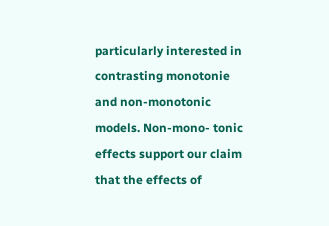particularly interested in contrasting monotonie and non-monotonic models. Non-mono- tonic effects support our claim that the effects of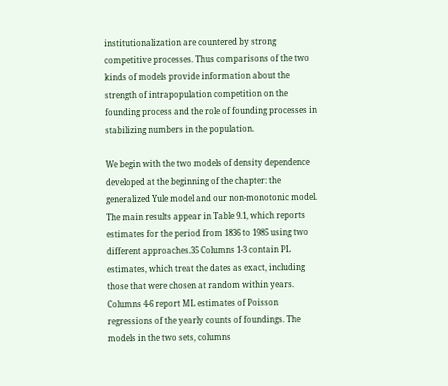institutionalization are countered by strong competitive processes. Thus comparisons of the two kinds of models provide information about the strength of intrapopulation competition on the founding process and the role of founding processes in stabilizing numbers in the population.

We begin with the two models of density dependence developed at the beginning of the chapter: the generalized Yule model and our non-monotonic model. The main results appear in Table 9.1, which reports estimates for the period from 1836 to 1985 using two different approaches.35 Columns 1-3 contain PL estimates, which treat the dates as exact, including those that were chosen at random within years. Columns 4-6 report ML estimates of Poisson regressions of the yearly counts of foundings. The models in the two sets, columns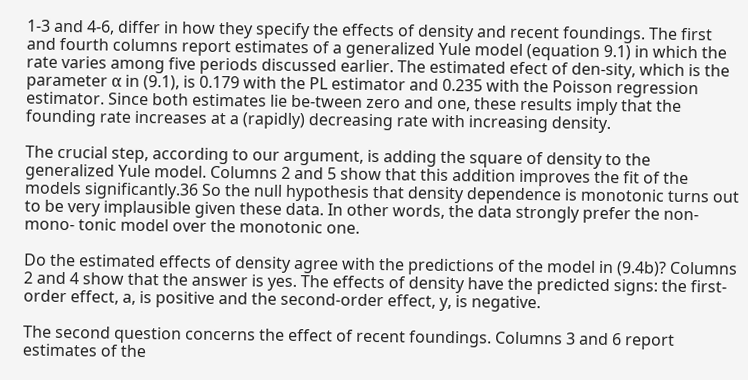1-3 and 4-6, differ in how they specify the effects of density and recent foundings. The first and fourth columns report estimates of a generalized Yule model (equation 9.1) in which the rate varies among five periods discussed earlier. The estimated efect of den-sity, which is the parameter α in (9.1), is 0.179 with the PL estimator and 0.235 with the Poisson regression estimator. Since both estimates lie be-tween zero and one, these results imply that the founding rate increases at a (rapidly) decreasing rate with increasing density.

The crucial step, according to our argument, is adding the square of density to the generalized Yule model. Columns 2 and 5 show that this addition improves the fit of the models significantly.36 So the null hypothesis that density dependence is monotonic turns out to be very implausible given these data. In other words, the data strongly prefer the non-mono- tonic model over the monotonic one.

Do the estimated effects of density agree with the predictions of the model in (9.4b)? Columns 2 and 4 show that the answer is yes. The effects of density have the predicted signs: the first-order effect, a, is positive and the second-order effect, y, is negative.

The second question concerns the effect of recent foundings. Columns 3 and 6 report estimates of the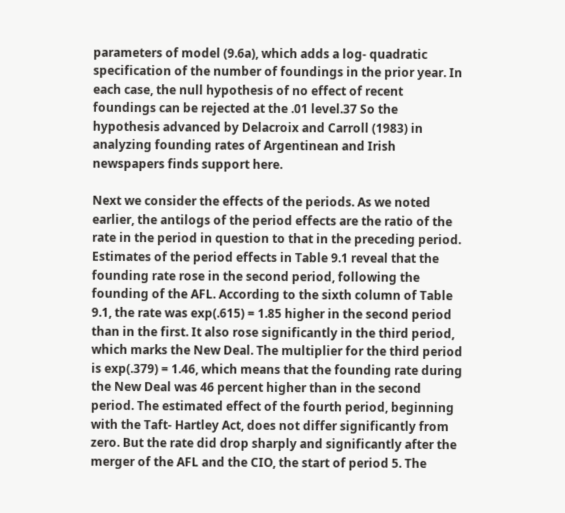parameters of model (9.6a), which adds a log- quadratic specification of the number of foundings in the prior year. In each case, the null hypothesis of no effect of recent foundings can be rejected at the .01 level.37 So the hypothesis advanced by Delacroix and Carroll (1983) in analyzing founding rates of Argentinean and Irish newspapers finds support here.

Next we consider the effects of the periods. As we noted earlier, the antilogs of the period effects are the ratio of the rate in the period in question to that in the preceding period. Estimates of the period effects in Table 9.1 reveal that the founding rate rose in the second period, following the founding of the AFL. According to the sixth column of Table 9.1, the rate was exp(.615) = 1.85 higher in the second period than in the first. It also rose significantly in the third period, which marks the New Deal. The multiplier for the third period is exp(.379) = 1.46, which means that the founding rate during the New Deal was 46 percent higher than in the second period. The estimated effect of the fourth period, beginning with the Taft- Hartley Act, does not differ significantly from zero. But the rate did drop sharply and significantly after the merger of the AFL and the CIO, the start of period 5. The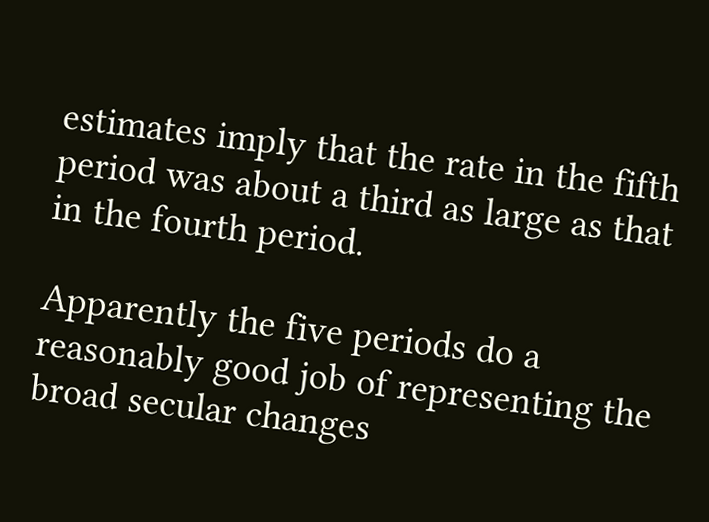estimates imply that the rate in the fifth period was about a third as large as that in the fourth period.

Apparently the five periods do a reasonably good job of representing the broad secular changes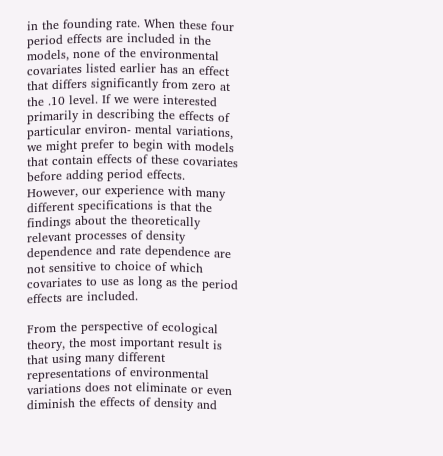in the founding rate. When these four period effects are included in the models, none of the environmental covariates listed earlier has an effect that differs significantly from zero at the .10 level. If we were interested primarily in describing the effects of particular environ- mental variations, we might prefer to begin with models that contain effects of these covariates before adding period effects. However, our experience with many different specifications is that the findings about the theoretically relevant processes of density dependence and rate dependence are not sensitive to choice of which covariates to use as long as the period effects are included.

From the perspective of ecological theory, the most important result is that using many different representations of environmental variations does not eliminate or even diminish the effects of density and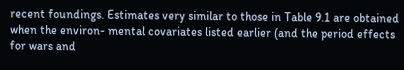recent foundings. Estimates very similar to those in Table 9.1 are obtained when the environ- mental covariates listed earlier (and the period effects for wars and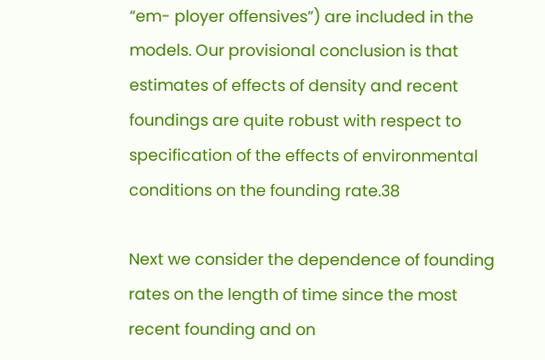“em- ployer offensives”) are included in the models. Our provisional conclusion is that estimates of effects of density and recent foundings are quite robust with respect to specification of the effects of environmental conditions on the founding rate.38

Next we consider the dependence of founding rates on the length of time since the most recent founding and on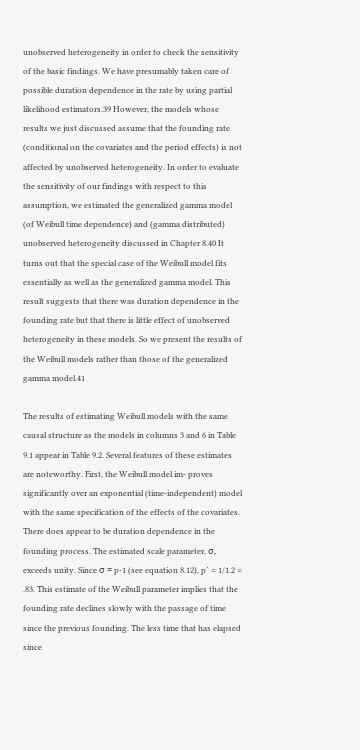unobserved heterogeneity in order to check the sensitivity of the basic findings. We have presumably taken care of possible duration dependence in the rate by using partial likelihood estimators.39 However, the models whose results we just discussed assume that the founding rate (conditional on the covariates and the period effects) is not affected by unobserved heterogeneity. In order to evaluate the sensitivity of our findings with respect to this assumption, we estimated the generalized gamma model (of Weibull time dependence) and (gamma distributed) unobserved heterogeneity discussed in Chapter 8.40 It turns out that the special case of the Weibull model fits essentially as well as the generalized gamma model. This result suggests that there was duration dependence in the founding rate but that there is little effect of unobserved heterogeneity in these models. So we present the results of the Weibull models rather than those of the generalized gamma model.41

The results of estimating Weibull models with the same causal structure as the models in columns 3 and 6 in Table 9.1 appear in Table 9.2. Several features of these estimates are noteworthy. First, the Weibull model im- proves significantly over an exponential (time-independent) model with the same specification of the effects of the covariates. There does appear to be duration dependence in the founding process. The estimated scale parameter, σ, exceeds unity. Since σ = p-1 (see equation 8.12), pˆ = 1/1.2 = .83. This estimate of the Weibull parameter implies that the founding rate declines slowly with the passage of time since the previous founding. The less time that has elapsed since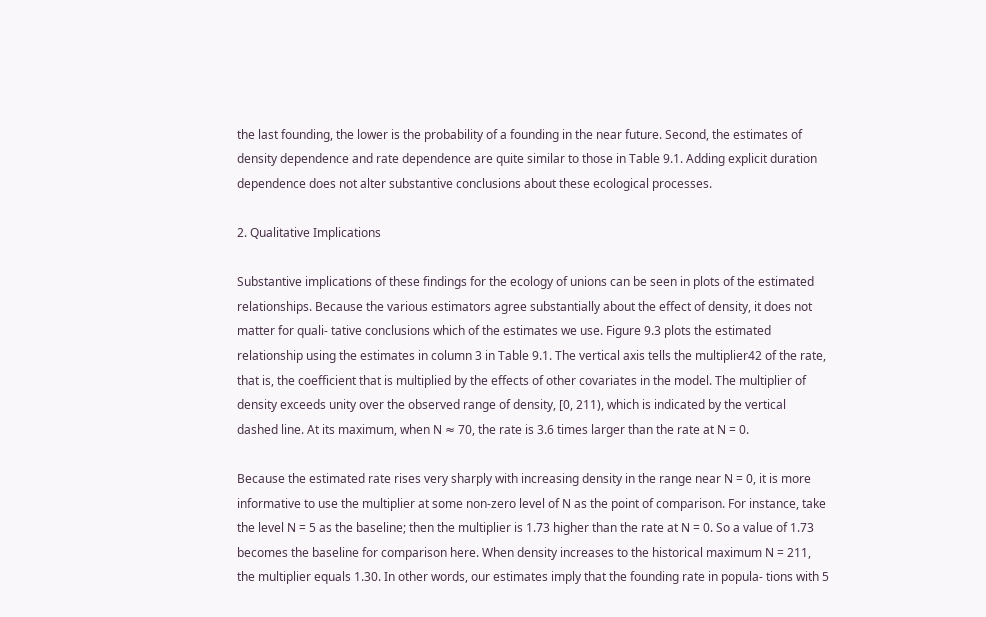the last founding, the lower is the probability of a founding in the near future. Second, the estimates of density dependence and rate dependence are quite similar to those in Table 9.1. Adding explicit duration dependence does not alter substantive conclusions about these ecological processes.

2. Qualitative Implications

Substantive implications of these findings for the ecology of unions can be seen in plots of the estimated relationships. Because the various estimators agree substantially about the effect of density, it does not matter for quali- tative conclusions which of the estimates we use. Figure 9.3 plots the estimated relationship using the estimates in column 3 in Table 9.1. The vertical axis tells the multiplier42 of the rate, that is, the coefficient that is multiplied by the effects of other covariates in the model. The multiplier of density exceeds unity over the observed range of density, [0, 211), which is indicated by the vertical dashed line. At its maximum, when N ≈ 70, the rate is 3.6 times larger than the rate at N = 0.

Because the estimated rate rises very sharply with increasing density in the range near N = 0, it is more informative to use the multiplier at some non-zero level of N as the point of comparison. For instance, take the level N = 5 as the baseline; then the multiplier is 1.73 higher than the rate at N = 0. So a value of 1.73 becomes the baseline for comparison here. When density increases to the historical maximum N = 211, the multiplier equals 1.30. In other words, our estimates imply that the founding rate in popula- tions with 5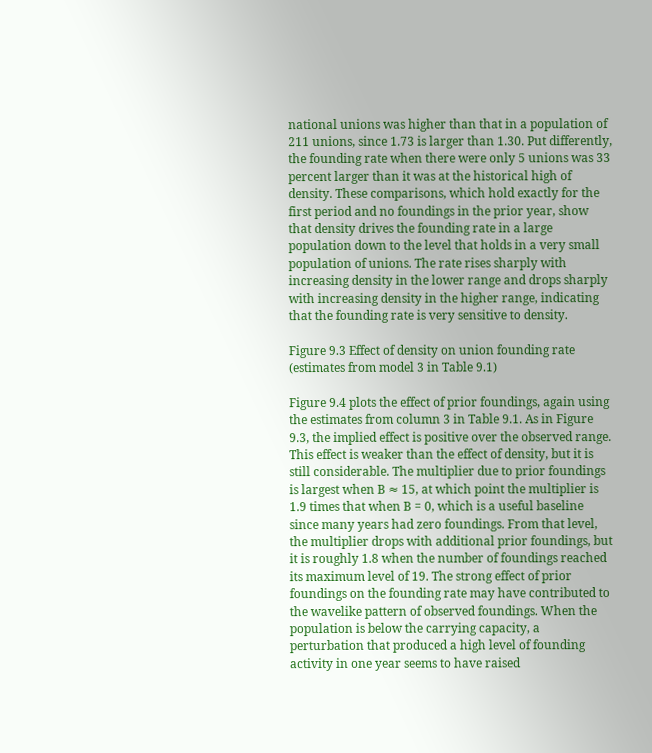national unions was higher than that in a population of 211 unions, since 1.73 is larger than 1.30. Put differently, the founding rate when there were only 5 unions was 33 percent larger than it was at the historical high of density. These comparisons, which hold exactly for the first period and no foundings in the prior year, show that density drives the founding rate in a large population down to the level that holds in a very small population of unions. The rate rises sharply with increasing density in the lower range and drops sharply with increasing density in the higher range, indicating that the founding rate is very sensitive to density.

Figure 9.3 Effect of density on union founding rate (estimates from model 3 in Table 9.1)

Figure 9.4 plots the effect of prior foundings, again using the estimates from column 3 in Table 9.1. As in Figure 9.3, the implied effect is positive over the observed range. This effect is weaker than the effect of density, but it is still considerable. The multiplier due to prior foundings is largest when B ≈ 15, at which point the multiplier is 1.9 times that when B = 0, which is a useful baseline since many years had zero foundings. From that level, the multiplier drops with additional prior foundings, but it is roughly 1.8 when the number of foundings reached its maximum level of 19. The strong effect of prior foundings on the founding rate may have contributed to the wavelike pattern of observed foundings. When the population is below the carrying capacity, a perturbation that produced a high level of founding activity in one year seems to have raised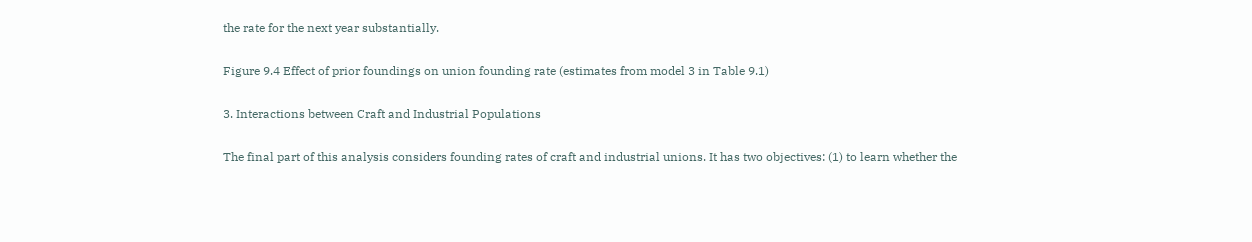the rate for the next year substantially.

Figure 9.4 Effect of prior foundings on union founding rate (estimates from model 3 in Table 9.1)

3. Interactions between Craft and Industrial Populations

The final part of this analysis considers founding rates of craft and industrial unions. It has two objectives: (1) to learn whether the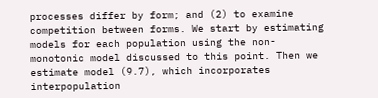processes differ by form; and (2) to examine competition between forms. We start by estimating models for each population using the non-monotonic model discussed to this point. Then we estimate model (9.7), which incorporates interpopulation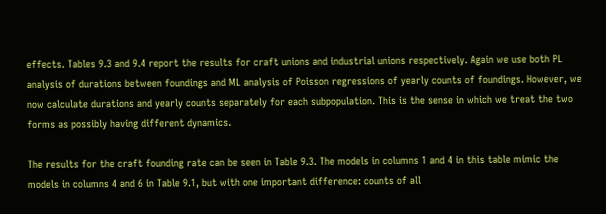effects. Tables 9.3 and 9.4 report the results for craft unions and industrial unions respectively. Again we use both PL analysis of durations between foundings and ML analysis of Poisson regressions of yearly counts of foundings. However, we now calculate durations and yearly counts separately for each subpopulation. This is the sense in which we treat the two forms as possibly having different dynamics.

The results for the craft founding rate can be seen in Table 9.3. The models in columns 1 and 4 in this table mimic the models in columns 4 and 6 in Table 9.1, but with one important difference: counts of all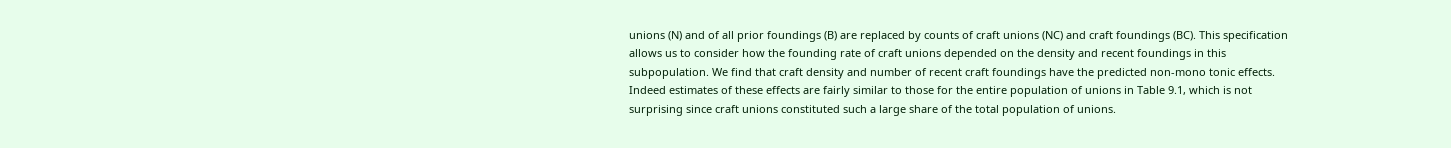unions (N) and of all prior foundings (B) are replaced by counts of craft unions (NC) and craft foundings (BC). This specification allows us to consider how the founding rate of craft unions depended on the density and recent foundings in this subpopulation. We find that craft density and number of recent craft foundings have the predicted non-mono tonic effects. Indeed estimates of these effects are fairly similar to those for the entire population of unions in Table 9.1, which is not surprising since craft unions constituted such a large share of the total population of unions.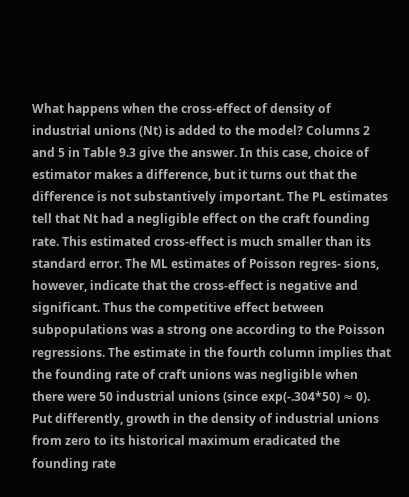What happens when the cross-effect of density of industrial unions (Nt) is added to the model? Columns 2 and 5 in Table 9.3 give the answer. In this case, choice of estimator makes a difference, but it turns out that the difference is not substantively important. The PL estimates tell that Nt had a negligible effect on the craft founding rate. This estimated cross-effect is much smaller than its standard error. The ML estimates of Poisson regres- sions, however, indicate that the cross-effect is negative and significant. Thus the competitive effect between subpopulations was a strong one according to the Poisson regressions. The estimate in the fourth column implies that the founding rate of craft unions was negligible when there were 50 industrial unions (since exp(-.304*50) ≈ 0). Put differently, growth in the density of industrial unions from zero to its historical maximum eradicated the founding rate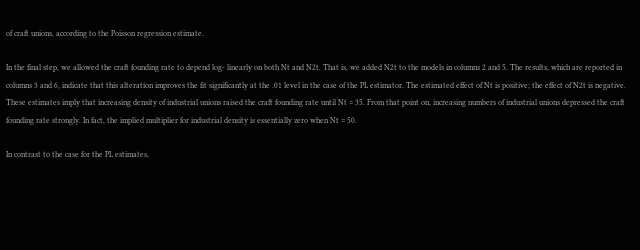of craft unions, according to the Poisson regression estimate.

In the final step, we allowed the craft founding rate to depend log- linearly on both Nt and N2t. That is, we added N2t to the models in columns 2 and 5. The results, which are reported in columns 3 and 6, indicate that this alteration improves the fit significantly at the .01 level in the case of the PL estimator. The estimated effect of Nt is positive; the effect of N2t is negative. These estimates imply that increasing density of industrial unions raised the craft founding rate until Nt = 35. From that point on, increasing numbers of industrial unions depressed the craft founding rate strongly. In fact, the implied multiplier for industrial density is essentially zero when Nt = 50.

In contrast to the case for the PL estimates,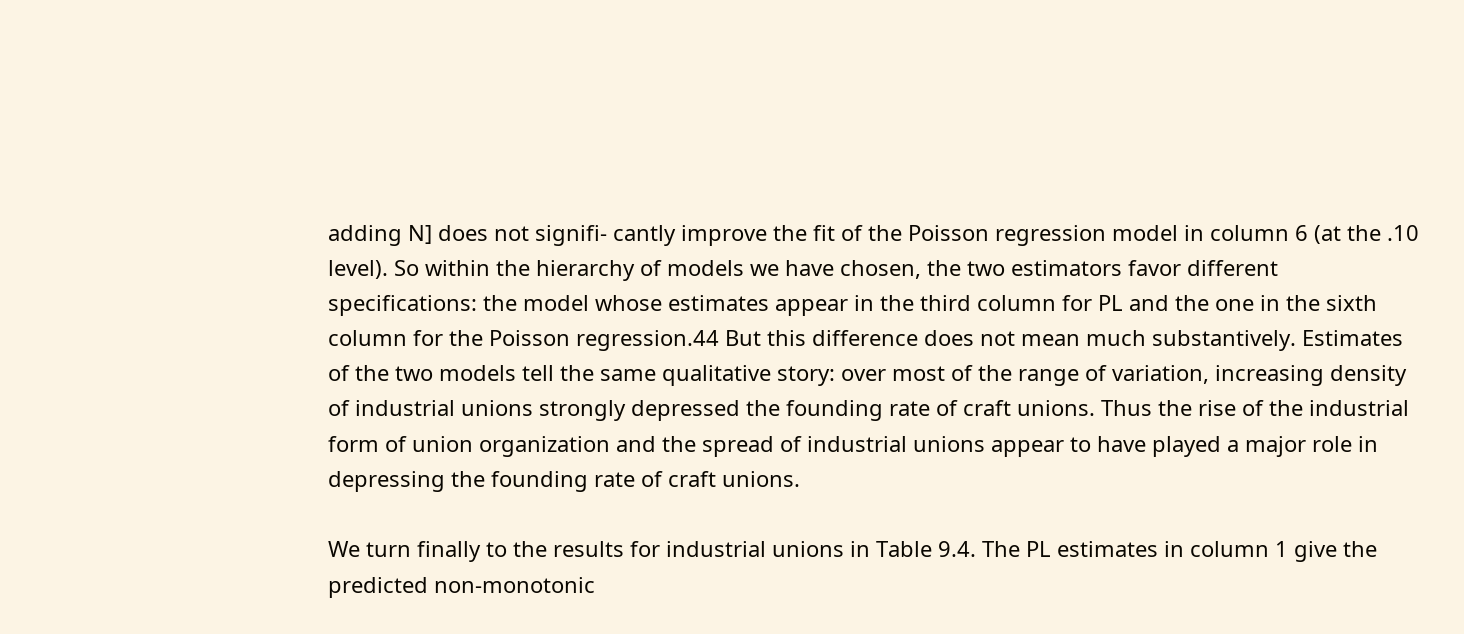adding N] does not signifi- cantly improve the fit of the Poisson regression model in column 6 (at the .10 level). So within the hierarchy of models we have chosen, the two estimators favor different specifications: the model whose estimates appear in the third column for PL and the one in the sixth column for the Poisson regression.44 But this difference does not mean much substantively. Estimates of the two models tell the same qualitative story: over most of the range of variation, increasing density of industrial unions strongly depressed the founding rate of craft unions. Thus the rise of the industrial form of union organization and the spread of industrial unions appear to have played a major role in depressing the founding rate of craft unions.

We turn finally to the results for industrial unions in Table 9.4. The PL estimates in column 1 give the predicted non-monotonic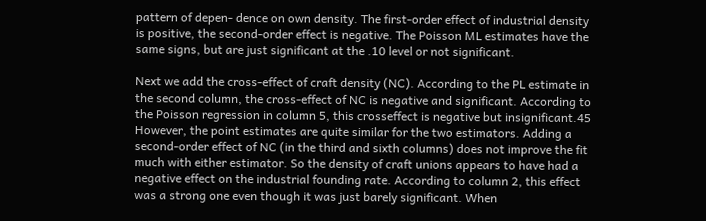pattern of depen- dence on own density. The first-order effect of industrial density is positive, the second-order effect is negative. The Poisson ML estimates have the same signs, but are just significant at the .10 level or not significant.

Next we add the cross-effect of craft density (NC). According to the PL estimate in the second column, the cross-effect of NC is negative and significant. According to the Poisson regression in column 5, this crosseffect is negative but insignificant.45 However, the point estimates are quite similar for the two estimators. Adding a second-order effect of NC (in the third and sixth columns) does not improve the fit much with either estimator. So the density of craft unions appears to have had a negative effect on the industrial founding rate. According to column 2, this effect was a strong one even though it was just barely significant. When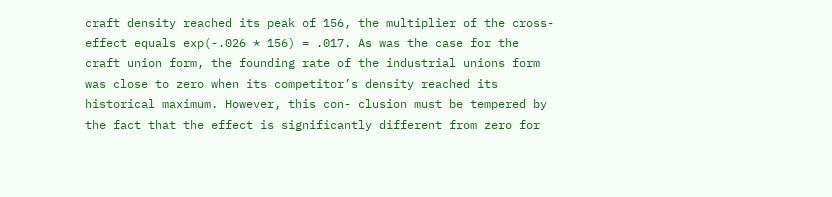craft density reached its peak of 156, the multiplier of the cross-effect equals exp(-.026 * 156) = .017. As was the case for the craft union form, the founding rate of the industrial unions form was close to zero when its competitor’s density reached its historical maximum. However, this con- clusion must be tempered by the fact that the effect is significantly different from zero for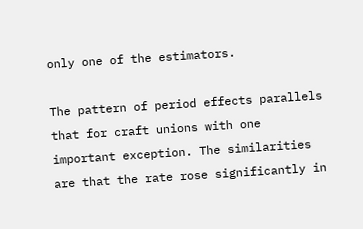only one of the estimators.

The pattern of period effects parallels that for craft unions with one important exception. The similarities are that the rate rose significantly in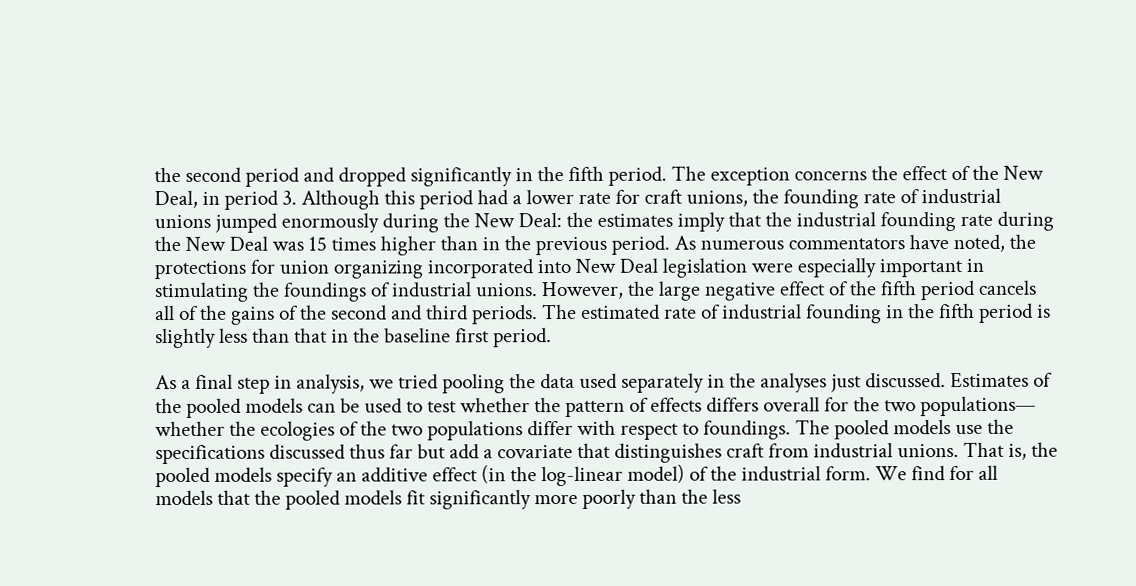the second period and dropped significantly in the fifth period. The exception concerns the effect of the New Deal, in period 3. Although this period had a lower rate for craft unions, the founding rate of industrial unions jumped enormously during the New Deal: the estimates imply that the industrial founding rate during the New Deal was 15 times higher than in the previous period. As numerous commentators have noted, the protections for union organizing incorporated into New Deal legislation were especially important in stimulating the foundings of industrial unions. However, the large negative effect of the fifth period cancels all of the gains of the second and third periods. The estimated rate of industrial founding in the fifth period is slightly less than that in the baseline first period.

As a final step in analysis, we tried pooling the data used separately in the analyses just discussed. Estimates of the pooled models can be used to test whether the pattern of effects differs overall for the two populations— whether the ecologies of the two populations differ with respect to foundings. The pooled models use the specifications discussed thus far but add a covariate that distinguishes craft from industrial unions. That is, the pooled models specify an additive effect (in the log-linear model) of the industrial form. We find for all models that the pooled models fit significantly more poorly than the less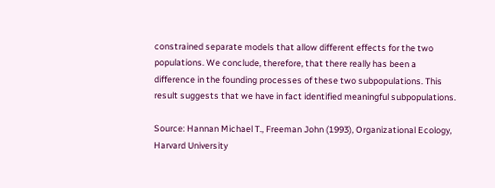constrained separate models that allow different effects for the two populations. We conclude, therefore, that there really has been a difference in the founding processes of these two subpopulations. This result suggests that we have in fact identified meaningful subpopulations.

Source: Hannan Michael T., Freeman John (1993), Organizational Ecology, Harvard University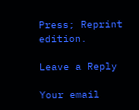Press; Reprint edition.

Leave a Reply

Your email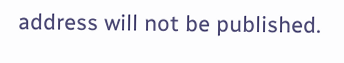address will not be published.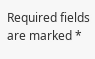Required fields are marked *